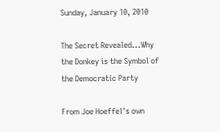Sunday, January 10, 2010

The Secret Revealed...Why the Donkey is the Symbol of the Democratic Party

From Joe Hoeffel's own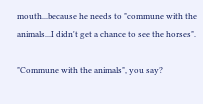mouth...because he needs to "commune with the animals...I didn't get a chance to see the horses".

"Commune with the animals", you say?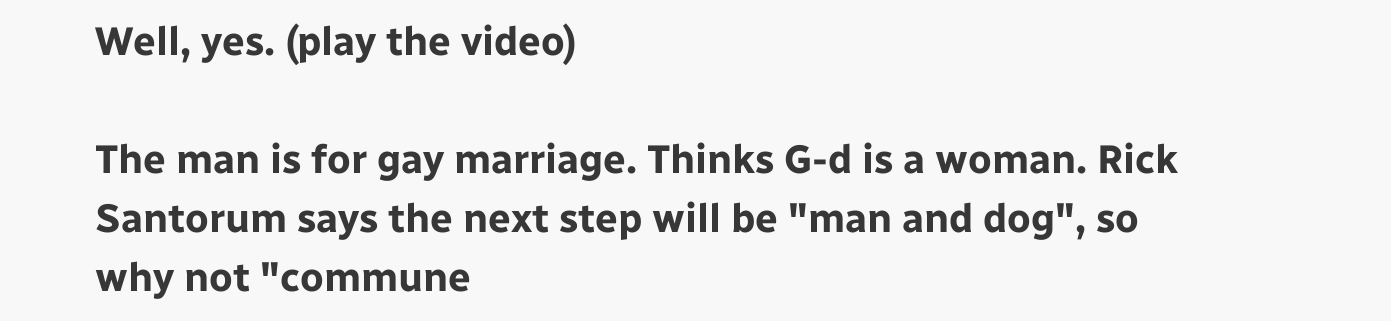Well, yes. (play the video)

The man is for gay marriage. Thinks G-d is a woman. Rick Santorum says the next step will be "man and dog", so why not "commune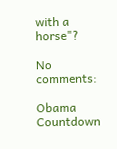with a horse"?

No comments:

Obama Countdown